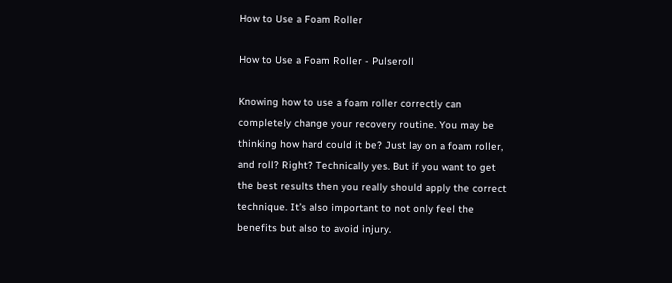How to Use a Foam Roller

How to Use a Foam Roller - Pulseroll

Knowing how to use a foam roller correctly can completely change your recovery routine. You may be thinking how hard could it be? Just lay on a foam roller, and roll? Right? Technically yes. But if you want to get the best results then you really should apply the correct technique. It’s also important to not only feel the benefits but also to avoid injury.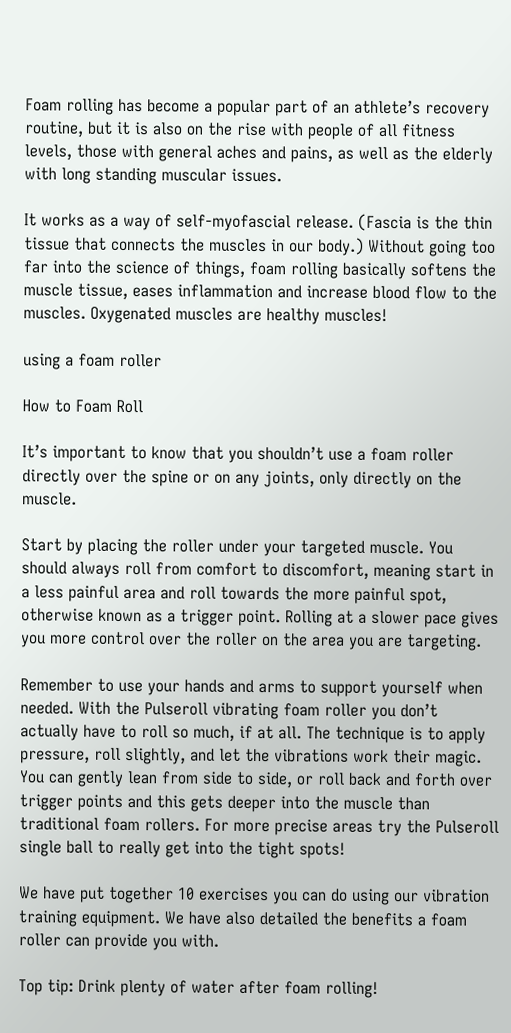Foam rolling has become a popular part of an athlete’s recovery routine, but it is also on the rise with people of all fitness levels, those with general aches and pains, as well as the elderly with long standing muscular issues.

It works as a way of self-myofascial release. (Fascia is the thin tissue that connects the muscles in our body.) Without going too far into the science of things, foam rolling basically softens the muscle tissue, eases inflammation and increase blood flow to the muscles. Oxygenated muscles are healthy muscles!

using a foam roller

How to Foam Roll

It’s important to know that you shouldn’t use a foam roller directly over the spine or on any joints, only directly on the muscle.

Start by placing the roller under your targeted muscle. You should always roll from comfort to discomfort, meaning start in a less painful area and roll towards the more painful spot, otherwise known as a trigger point. Rolling at a slower pace gives you more control over the roller on the area you are targeting.

Remember to use your hands and arms to support yourself when needed. With the Pulseroll vibrating foam roller you don’t actually have to roll so much, if at all. The technique is to apply pressure, roll slightly, and let the vibrations work their magic. You can gently lean from side to side, or roll back and forth over trigger points and this gets deeper into the muscle than traditional foam rollers. For more precise areas try the Pulseroll single ball to really get into the tight spots!

We have put together 10 exercises you can do using our vibration training equipment. We have also detailed the benefits a foam roller can provide you with.

Top tip: Drink plenty of water after foam rolling!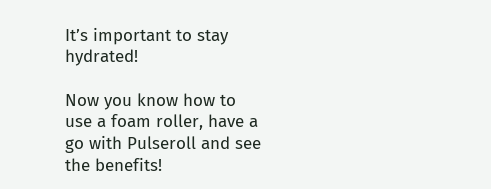It’s important to stay hydrated!

Now you know how to use a foam roller, have a go with Pulseroll and see the benefits!